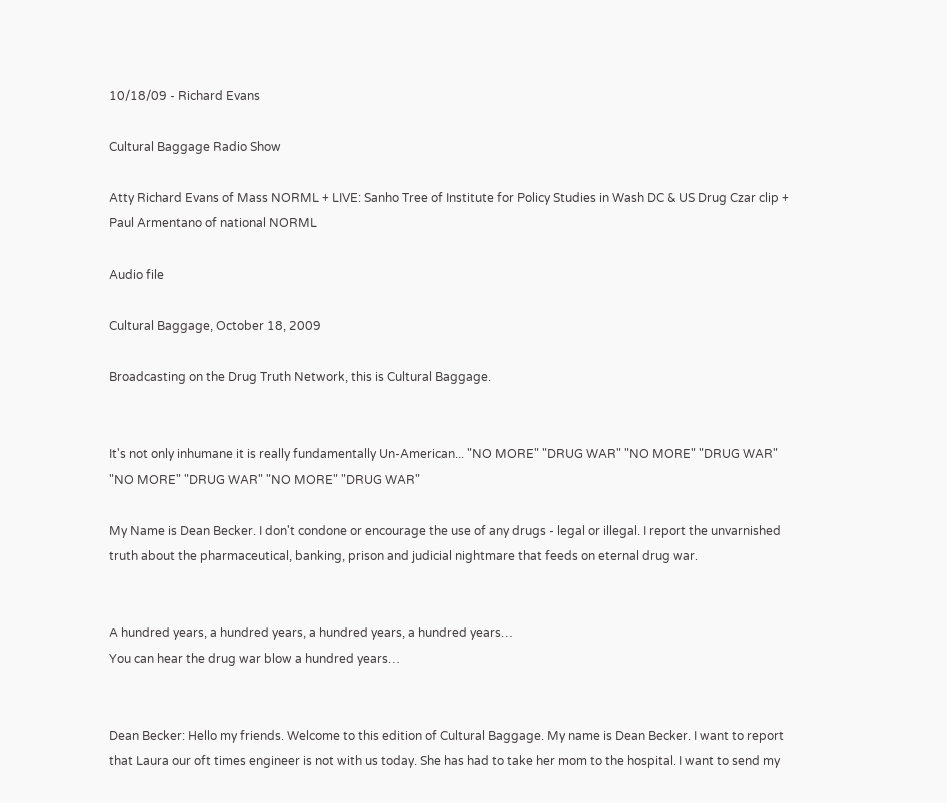10/18/09 - Richard Evans

Cultural Baggage Radio Show

Atty Richard Evans of Mass NORML + LIVE: Sanho Tree of Institute for Policy Studies in Wash DC & US Drug Czar clip + Paul Armentano of national NORML

Audio file

Cultural Baggage, October 18, 2009

Broadcasting on the Drug Truth Network, this is Cultural Baggage.


It's not only inhumane it is really fundamentally Un-American... "NO MORE" "DRUG WAR" "NO MORE" "DRUG WAR" "NO MORE" "DRUG WAR" "NO MORE" "DRUG WAR"

My Name is Dean Becker. I don't condone or encourage the use of any drugs - legal or illegal. I report the unvarnished truth about the pharmaceutical, banking, prison and judicial nightmare that feeds on eternal drug war.


A hundred years, a hundred years, a hundred years, a hundred years…
You can hear the drug war blow a hundred years…


Dean Becker: Hello my friends. Welcome to this edition of Cultural Baggage. My name is Dean Becker. I want to report that Laura our oft times engineer is not with us today. She has had to take her mom to the hospital. I want to send my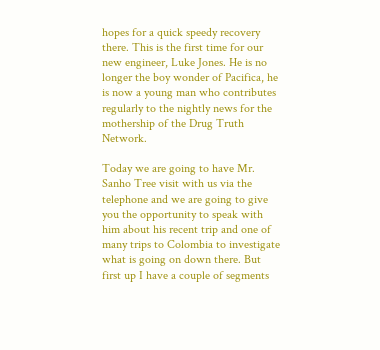hopes for a quick speedy recovery there. This is the first time for our new engineer, Luke Jones. He is no longer the boy wonder of Pacifica, he is now a young man who contributes regularly to the nightly news for the mothership of the Drug Truth Network.

Today we are going to have Mr. Sanho Tree visit with us via the telephone and we are going to give you the opportunity to speak with him about his recent trip and one of many trips to Colombia to investigate what is going on down there. But first up I have a couple of segments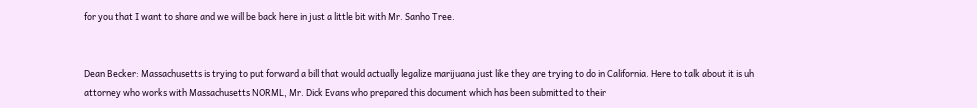for you that I want to share and we will be back here in just a little bit with Mr. Sanho Tree.


Dean Becker: Massachusetts is trying to put forward a bill that would actually legalize marijuana just like they are trying to do in California. Here to talk about it is uh attorney who works with Massachusetts NORML, Mr. Dick Evans who prepared this document which has been submitted to their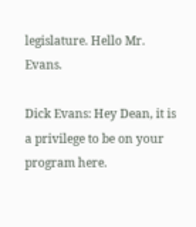legislature. Hello Mr. Evans.

Dick Evans: Hey Dean, it is a privilege to be on your program here.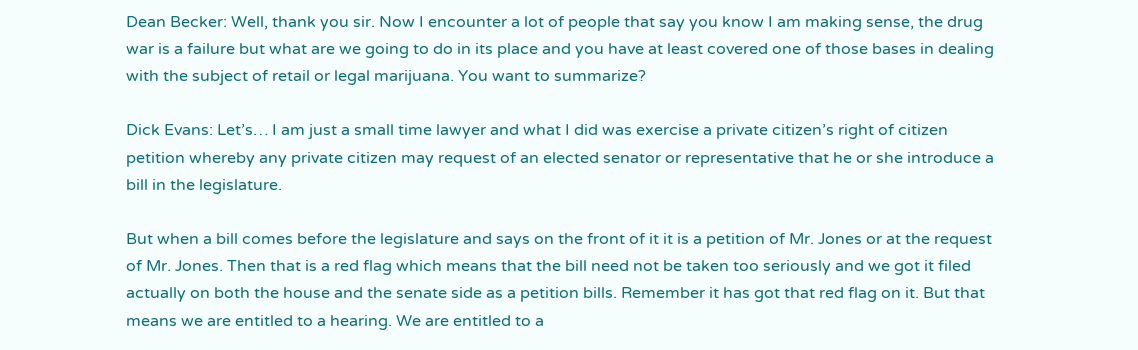Dean Becker: Well, thank you sir. Now I encounter a lot of people that say you know I am making sense, the drug war is a failure but what are we going to do in its place and you have at least covered one of those bases in dealing with the subject of retail or legal marijuana. You want to summarize?

Dick Evans: Let’s… I am just a small time lawyer and what I did was exercise a private citizen’s right of citizen petition whereby any private citizen may request of an elected senator or representative that he or she introduce a bill in the legislature.

But when a bill comes before the legislature and says on the front of it it is a petition of Mr. Jones or at the request of Mr. Jones. Then that is a red flag which means that the bill need not be taken too seriously and we got it filed actually on both the house and the senate side as a petition bills. Remember it has got that red flag on it. But that means we are entitled to a hearing. We are entitled to a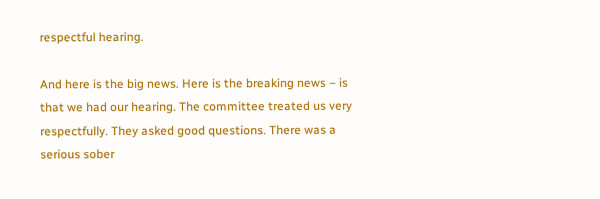respectful hearing.

And here is the big news. Here is the breaking news – is that we had our hearing. The committee treated us very respectfully. They asked good questions. There was a serious sober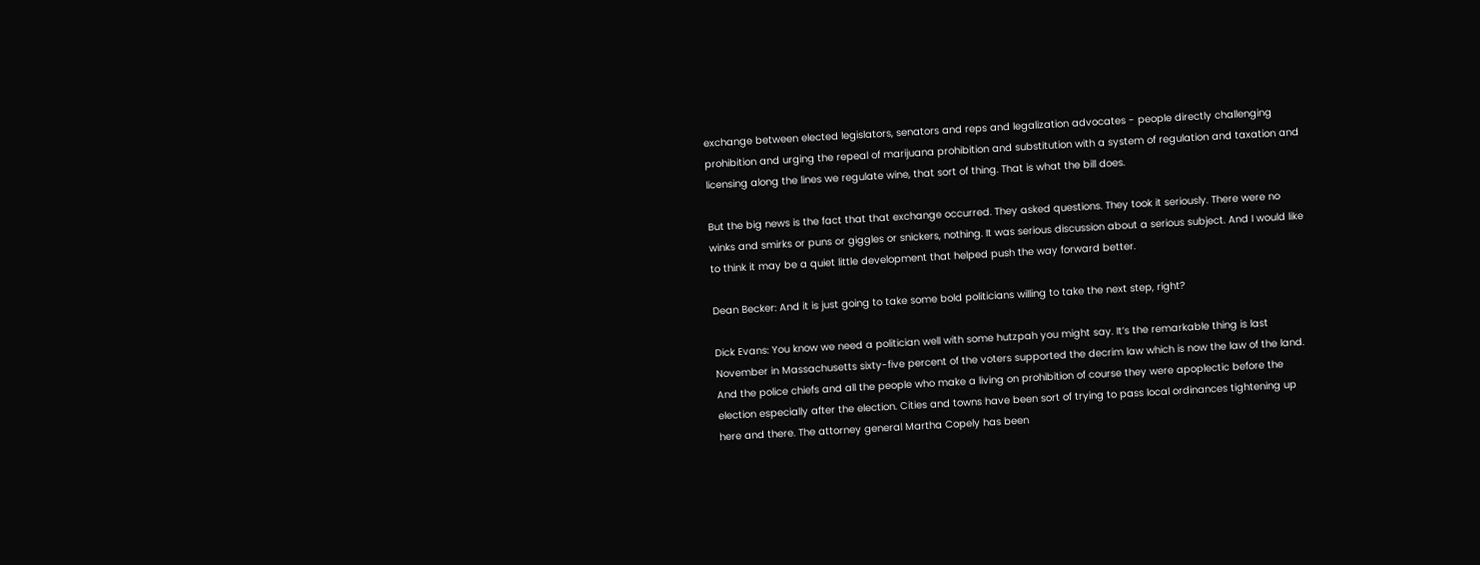exchange between elected legislators, senators and reps and legalization advocates - people directly challenging prohibition and urging the repeal of marijuana prohibition and substitution with a system of regulation and taxation and licensing along the lines we regulate wine, that sort of thing. That is what the bill does.

But the big news is the fact that that exchange occurred. They asked questions. They took it seriously. There were no winks and smirks or puns or giggles or snickers, nothing. It was serious discussion about a serious subject. And I would like to think it may be a quiet little development that helped push the way forward better.

Dean Becker: And it is just going to take some bold politicians willing to take the next step, right?

Dick Evans: You know we need a politician well with some hutzpah you might say. It’s the remarkable thing is last November in Massachusetts sixty-five percent of the voters supported the decrim law which is now the law of the land. And the police chiefs and all the people who make a living on prohibition of course they were apoplectic before the election especially after the election. Cities and towns have been sort of trying to pass local ordinances tightening up here and there. The attorney general Martha Copely has been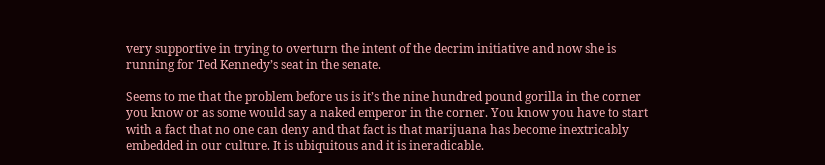very supportive in trying to overturn the intent of the decrim initiative and now she is running for Ted Kennedy’s seat in the senate.

Seems to me that the problem before us is it’s the nine hundred pound gorilla in the corner you know or as some would say a naked emperor in the corner. You know you have to start with a fact that no one can deny and that fact is that marijuana has become inextricably embedded in our culture. It is ubiquitous and it is ineradicable.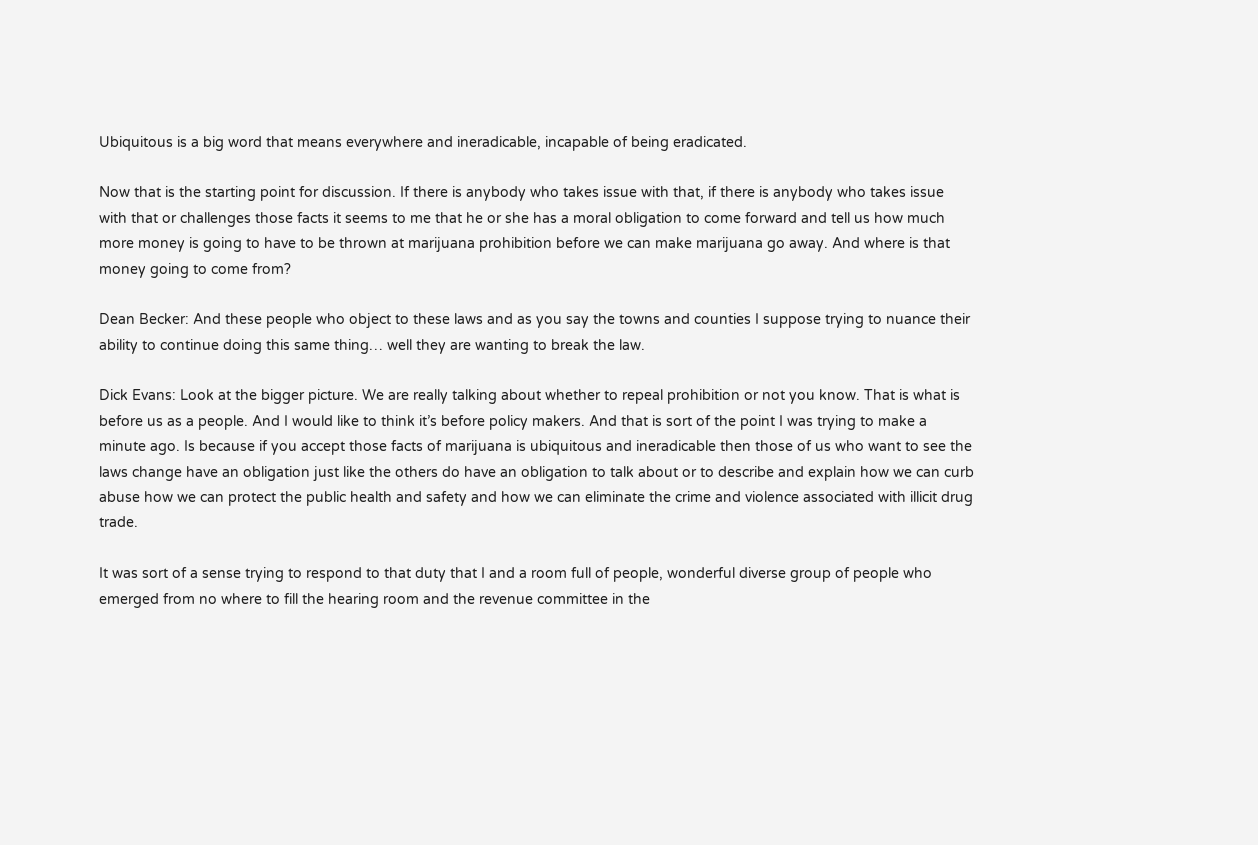Ubiquitous is a big word that means everywhere and ineradicable, incapable of being eradicated.

Now that is the starting point for discussion. If there is anybody who takes issue with that, if there is anybody who takes issue with that or challenges those facts it seems to me that he or she has a moral obligation to come forward and tell us how much more money is going to have to be thrown at marijuana prohibition before we can make marijuana go away. And where is that money going to come from?

Dean Becker: And these people who object to these laws and as you say the towns and counties I suppose trying to nuance their ability to continue doing this same thing… well they are wanting to break the law.

Dick Evans: Look at the bigger picture. We are really talking about whether to repeal prohibition or not you know. That is what is before us as a people. And I would like to think it’s before policy makers. And that is sort of the point I was trying to make a minute ago. Is because if you accept those facts of marijuana is ubiquitous and ineradicable then those of us who want to see the laws change have an obligation just like the others do have an obligation to talk about or to describe and explain how we can curb abuse how we can protect the public health and safety and how we can eliminate the crime and violence associated with illicit drug trade.

It was sort of a sense trying to respond to that duty that I and a room full of people, wonderful diverse group of people who emerged from no where to fill the hearing room and the revenue committee in the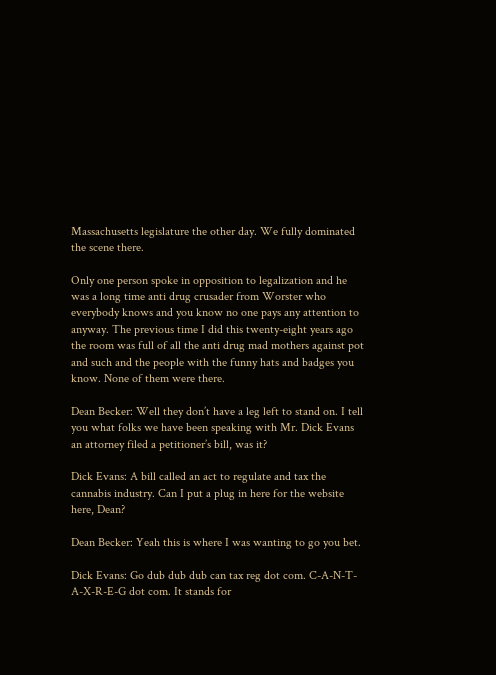Massachusetts legislature the other day. We fully dominated the scene there.

Only one person spoke in opposition to legalization and he was a long time anti drug crusader from Worster who everybody knows and you know no one pays any attention to anyway. The previous time I did this twenty-eight years ago the room was full of all the anti drug mad mothers against pot and such and the people with the funny hats and badges you know. None of them were there.

Dean Becker: Well they don’t have a leg left to stand on. I tell you what folks we have been speaking with Mr. Dick Evans an attorney filed a petitioner’s bill, was it?

Dick Evans: A bill called an act to regulate and tax the cannabis industry. Can I put a plug in here for the website here, Dean?

Dean Becker: Yeah this is where I was wanting to go you bet.

Dick Evans: Go dub dub dub can tax reg dot com. C-A-N-T-A-X-R-E-G dot com. It stands for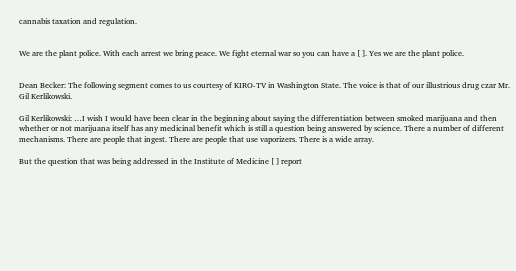cannabis taxation and regulation.


We are the plant police. With each arrest we bring peace. We fight eternal war so you can have a [ ]. Yes we are the plant police.


Dean Becker: The following segment comes to us courtesy of KIRO-TV in Washington State. The voice is that of our illustrious drug czar Mr. Gil Kerlikowski.

Gil Kerlikowski: …I wish I would have been clear in the beginning about saying the differentiation between smoked marijuana and then whether or not marijuana itself has any medicinal benefit which is still a question being answered by science. There a number of different mechanisms. There are people that ingest. There are people that use vaporizers. There is a wide array.

But the question that was being addressed in the Institute of Medicine [ ] report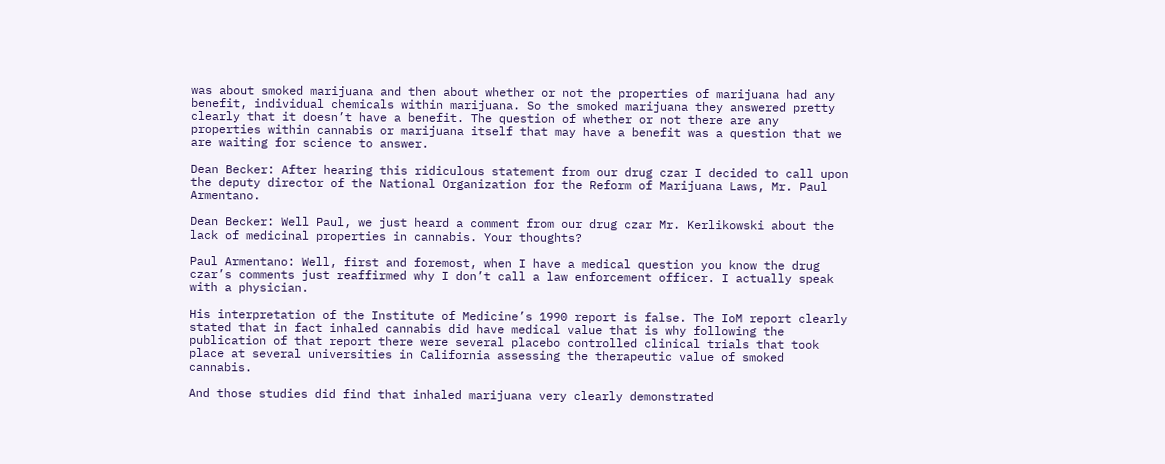was about smoked marijuana and then about whether or not the properties of marijuana had any benefit, individual chemicals within marijuana. So the smoked marijuana they answered pretty clearly that it doesn’t have a benefit. The question of whether or not there are any properties within cannabis or marijuana itself that may have a benefit was a question that we are waiting for science to answer.

Dean Becker: After hearing this ridiculous statement from our drug czar I decided to call upon the deputy director of the National Organization for the Reform of Marijuana Laws, Mr. Paul Armentano.

Dean Becker: Well Paul, we just heard a comment from our drug czar Mr. Kerlikowski about the lack of medicinal properties in cannabis. Your thoughts?

Paul Armentano: Well, first and foremost, when I have a medical question you know the drug czar’s comments just reaffirmed why I don’t call a law enforcement officer. I actually speak with a physician.

His interpretation of the Institute of Medicine’s 1990 report is false. The IoM report clearly stated that in fact inhaled cannabis did have medical value that is why following the publication of that report there were several placebo controlled clinical trials that took place at several universities in California assessing the therapeutic value of smoked cannabis.

And those studies did find that inhaled marijuana very clearly demonstrated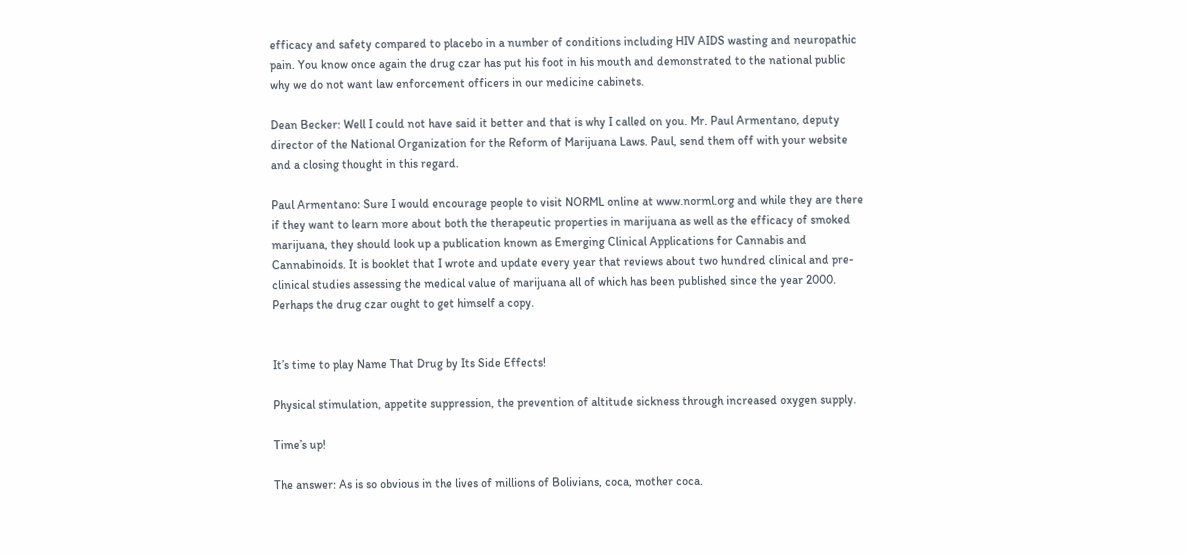efficacy and safety compared to placebo in a number of conditions including HIV AIDS wasting and neuropathic pain. You know once again the drug czar has put his foot in his mouth and demonstrated to the national public why we do not want law enforcement officers in our medicine cabinets.

Dean Becker: Well I could not have said it better and that is why I called on you. Mr. Paul Armentano, deputy director of the National Organization for the Reform of Marijuana Laws. Paul, send them off with your website and a closing thought in this regard.

Paul Armentano: Sure I would encourage people to visit NORML online at www.norml.org and while they are there if they want to learn more about both the therapeutic properties in marijuana as well as the efficacy of smoked marijuana, they should look up a publication known as Emerging Clinical Applications for Cannabis and Cannabinoids. It is booklet that I wrote and update every year that reviews about two hundred clinical and pre-clinical studies assessing the medical value of marijuana all of which has been published since the year 2000. Perhaps the drug czar ought to get himself a copy.


It’s time to play Name That Drug by Its Side Effects!

Physical stimulation, appetite suppression, the prevention of altitude sickness through increased oxygen supply.

Time’s up!

The answer: As is so obvious in the lives of millions of Bolivians, coca, mother coca.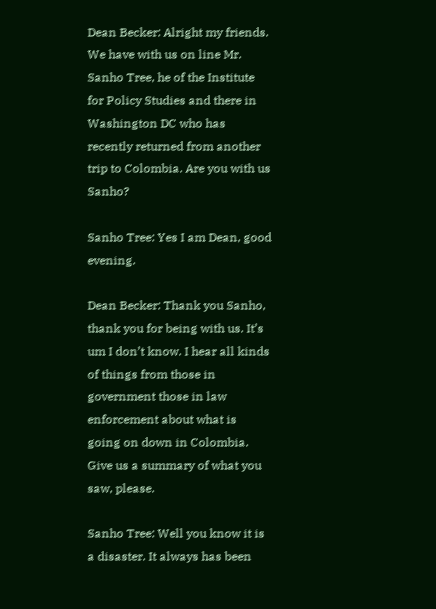Dean Becker: Alright my friends. We have with us on line Mr. Sanho Tree, he of the Institute for Policy Studies and there in Washington DC who has recently returned from another trip to Colombia. Are you with us Sanho?

Sanho Tree: Yes I am Dean, good evening.

Dean Becker: Thank you Sanho, thank you for being with us. It’s um I don’t know. I hear all kinds of things from those in government those in law enforcement about what is going on down in Colombia. Give us a summary of what you saw, please.

Sanho Tree: Well you know it is a disaster. It always has been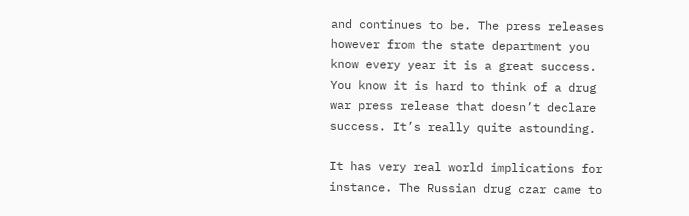and continues to be. The press releases however from the state department you know every year it is a great success. You know it is hard to think of a drug war press release that doesn’t declare success. It’s really quite astounding.

It has very real world implications for instance. The Russian drug czar came to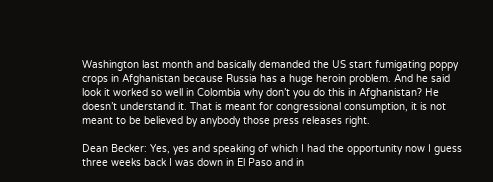Washington last month and basically demanded the US start fumigating poppy crops in Afghanistan because Russia has a huge heroin problem. And he said look it worked so well in Colombia why don’t you do this in Afghanistan? He doesn’t understand it. That is meant for congressional consumption, it is not meant to be believed by anybody those press releases right.

Dean Becker: Yes, yes and speaking of which I had the opportunity now I guess three weeks back I was down in El Paso and in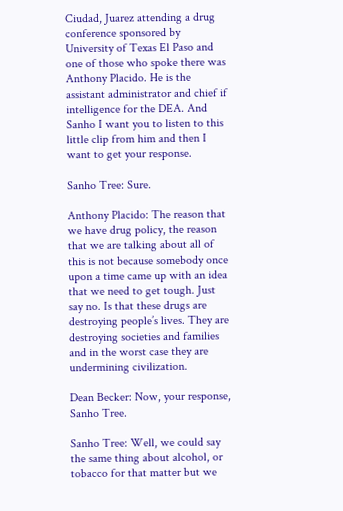Ciudad, Juarez attending a drug conference sponsored by University of Texas El Paso and one of those who spoke there was Anthony Placido. He is the assistant administrator and chief if intelligence for the DEA. And Sanho I want you to listen to this little clip from him and then I want to get your response.

Sanho Tree: Sure.

Anthony Placido: The reason that we have drug policy, the reason that we are talking about all of this is not because somebody once upon a time came up with an idea that we need to get tough. Just say no. Is that these drugs are destroying people’s lives. They are destroying societies and families and in the worst case they are undermining civilization.

Dean Becker: Now, your response, Sanho Tree.

Sanho Tree: Well, we could say the same thing about alcohol, or tobacco for that matter but we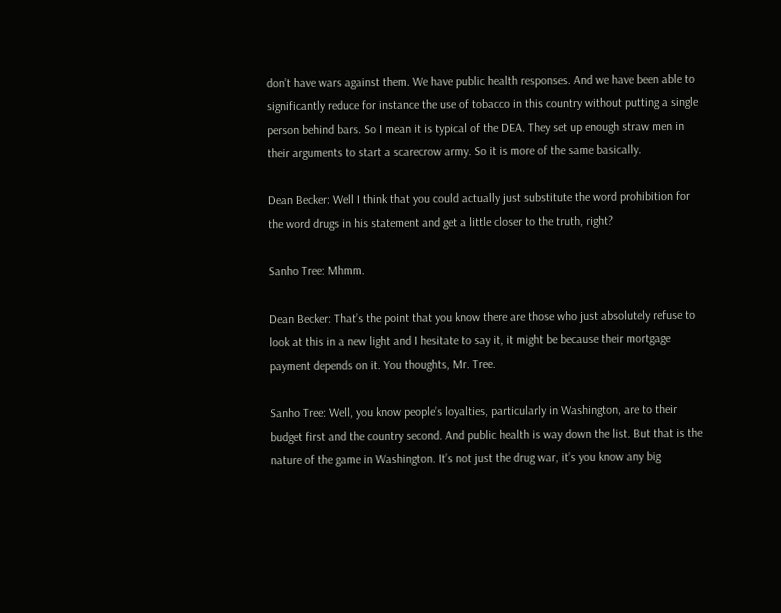don’t have wars against them. We have public health responses. And we have been able to significantly reduce for instance the use of tobacco in this country without putting a single person behind bars. So I mean it is typical of the DEA. They set up enough straw men in their arguments to start a scarecrow army. So it is more of the same basically.

Dean Becker: Well I think that you could actually just substitute the word prohibition for the word drugs in his statement and get a little closer to the truth, right?

Sanho Tree: Mhmm.

Dean Becker: That’s the point that you know there are those who just absolutely refuse to look at this in a new light and I hesitate to say it, it might be because their mortgage payment depends on it. You thoughts, Mr. Tree.

Sanho Tree: Well, you know people’s loyalties, particularly in Washington, are to their budget first and the country second. And public health is way down the list. But that is the nature of the game in Washington. It’s not just the drug war, it’s you know any big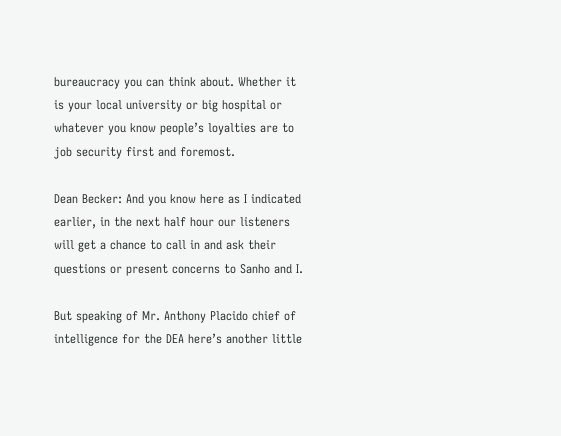bureaucracy you can think about. Whether it is your local university or big hospital or whatever you know people’s loyalties are to job security first and foremost.

Dean Becker: And you know here as I indicated earlier, in the next half hour our listeners will get a chance to call in and ask their questions or present concerns to Sanho and I.

But speaking of Mr. Anthony Placido chief of intelligence for the DEA here’s another little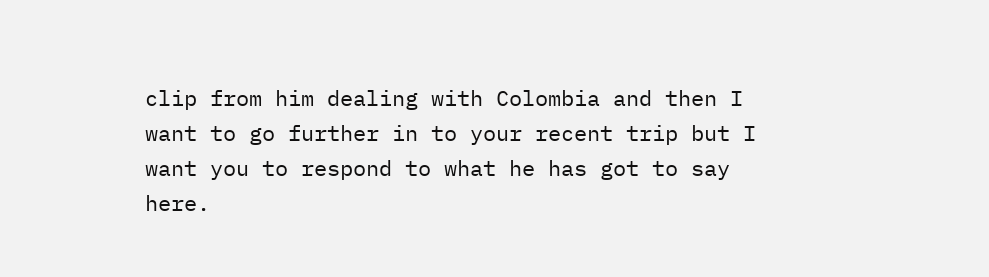clip from him dealing with Colombia and then I want to go further in to your recent trip but I want you to respond to what he has got to say here.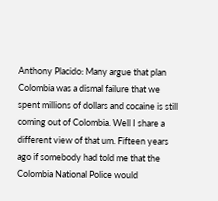Anthony Placido: Many argue that plan Colombia was a dismal failure that we spent millions of dollars and cocaine is still coming out of Colombia. Well I share a different view of that um. Fifteen years ago if somebody had told me that the Colombia National Police would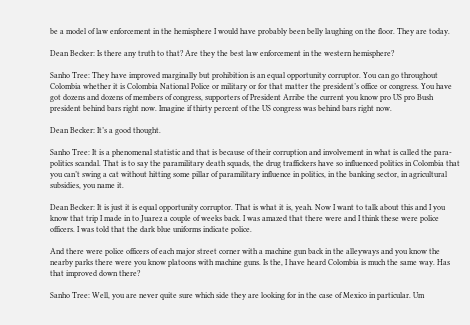be a model of law enforcement in the hemisphere I would have probably been belly laughing on the floor. They are today.

Dean Becker: Is there any truth to that? Are they the best law enforcement in the western hemisphere?

Sanho Tree: They have improved marginally but prohibition is an equal opportunity corruptor. You can go throughout Colombia whether it is Colombia National Police or military or for that matter the president’s office or congress. You have got dozens and dozens of members of congress, supporters of President Arribe the current you know pro US pro Bush president behind bars right now. Imagine if thirty percent of the US congress was behind bars right now.

Dean Becker: It’s a good thought.

Sanho Tree: It is a phenomenal statistic and that is because of their corruption and involvement in what is called the para-politics scandal. That is to say the paramilitary death squads, the drug traffickers have so influenced politics in Colombia that you can’t swing a cat without hitting some pillar of paramilitary influence in politics, in the banking sector, in agricultural subsidies, you name it.

Dean Becker: It is just it is equal opportunity corruptor. That is what it is, yeah. Now I want to talk about this and I you know that trip I made in to Juarez a couple of weeks back. I was amazed that there were and I think these were police officers. I was told that the dark blue uniforms indicate police.

And there were police officers of each major street corner with a machine gun back in the alleyways and you know the nearby parks there were you know platoons with machine guns. Is the, I have heard Colombia is much the same way. Has that improved down there?

Sanho Tree: Well, you are never quite sure which side they are looking for in the case of Mexico in particular. Um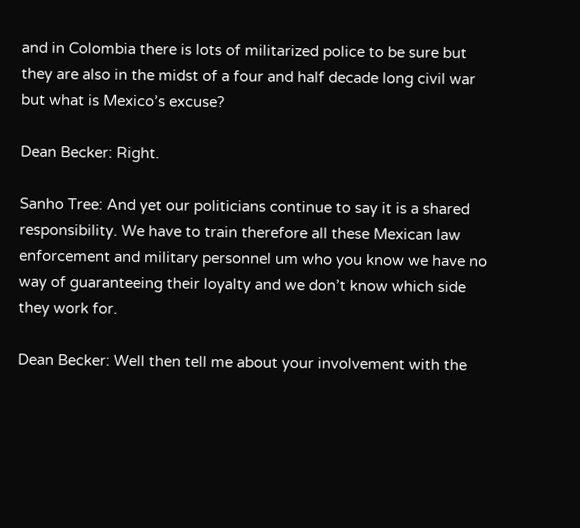and in Colombia there is lots of militarized police to be sure but they are also in the midst of a four and half decade long civil war but what is Mexico’s excuse?

Dean Becker: Right.

Sanho Tree: And yet our politicians continue to say it is a shared responsibility. We have to train therefore all these Mexican law enforcement and military personnel um who you know we have no way of guaranteeing their loyalty and we don’t know which side they work for.

Dean Becker: Well then tell me about your involvement with the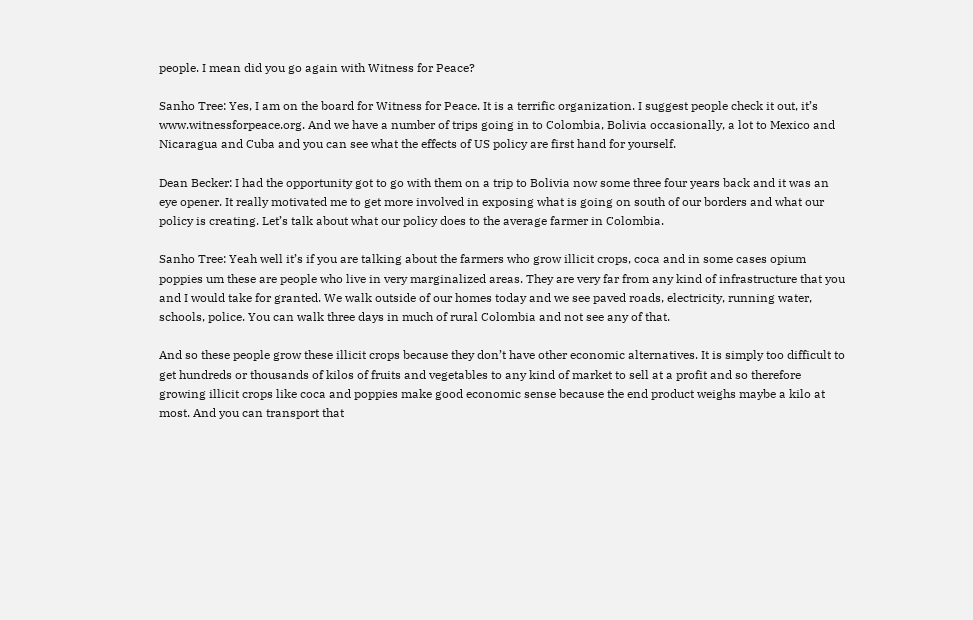people. I mean did you go again with Witness for Peace?

Sanho Tree: Yes, I am on the board for Witness for Peace. It is a terrific organization. I suggest people check it out, it’s www.witnessforpeace.org. And we have a number of trips going in to Colombia, Bolivia occasionally, a lot to Mexico and Nicaragua and Cuba and you can see what the effects of US policy are first hand for yourself.

Dean Becker: I had the opportunity got to go with them on a trip to Bolivia now some three four years back and it was an eye opener. It really motivated me to get more involved in exposing what is going on south of our borders and what our policy is creating. Let’s talk about what our policy does to the average farmer in Colombia.

Sanho Tree: Yeah well it’s if you are talking about the farmers who grow illicit crops, coca and in some cases opium poppies um these are people who live in very marginalized areas. They are very far from any kind of infrastructure that you and I would take for granted. We walk outside of our homes today and we see paved roads, electricity, running water, schools, police. You can walk three days in much of rural Colombia and not see any of that.

And so these people grow these illicit crops because they don’t have other economic alternatives. It is simply too difficult to get hundreds or thousands of kilos of fruits and vegetables to any kind of market to sell at a profit and so therefore growing illicit crops like coca and poppies make good economic sense because the end product weighs maybe a kilo at most. And you can transport that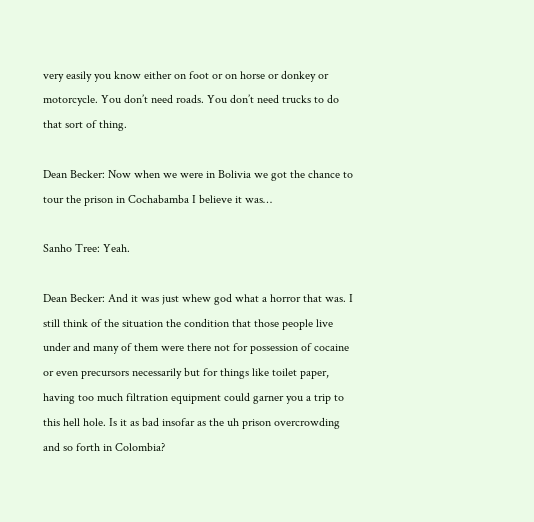very easily you know either on foot or on horse or donkey or motorcycle. You don’t need roads. You don’t need trucks to do that sort of thing.

Dean Becker: Now when we were in Bolivia we got the chance to tour the prison in Cochabamba I believe it was…

Sanho Tree: Yeah.

Dean Becker: And it was just whew god what a horror that was. I still think of the situation the condition that those people live under and many of them were there not for possession of cocaine or even precursors necessarily but for things like toilet paper, having too much filtration equipment could garner you a trip to this hell hole. Is it as bad insofar as the uh prison overcrowding and so forth in Colombia?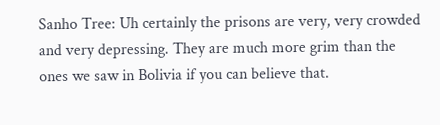Sanho Tree: Uh certainly the prisons are very, very crowded and very depressing. They are much more grim than the ones we saw in Bolivia if you can believe that.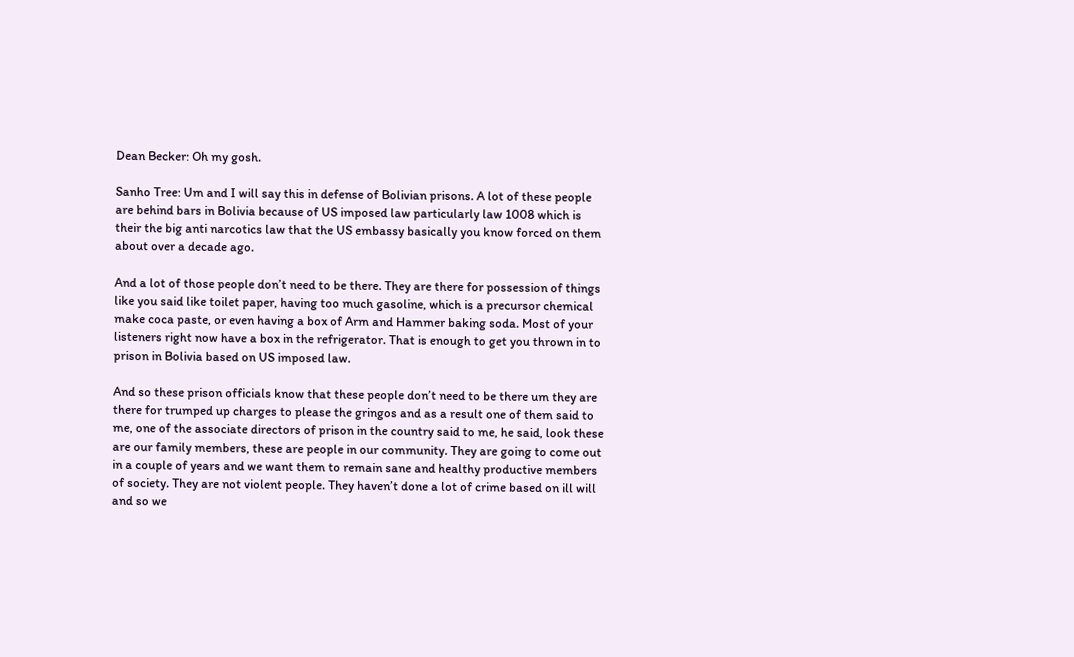Dean Becker: Oh my gosh.

Sanho Tree: Um and I will say this in defense of Bolivian prisons. A lot of these people are behind bars in Bolivia because of US imposed law particularly law 1008 which is their the big anti narcotics law that the US embassy basically you know forced on them about over a decade ago.

And a lot of those people don’t need to be there. They are there for possession of things like you said like toilet paper, having too much gasoline, which is a precursor chemical make coca paste, or even having a box of Arm and Hammer baking soda. Most of your listeners right now have a box in the refrigerator. That is enough to get you thrown in to prison in Bolivia based on US imposed law.

And so these prison officials know that these people don’t need to be there um they are there for trumped up charges to please the gringos and as a result one of them said to me, one of the associate directors of prison in the country said to me, he said, look these are our family members, these are people in our community. They are going to come out in a couple of years and we want them to remain sane and healthy productive members of society. They are not violent people. They haven’t done a lot of crime based on ill will and so we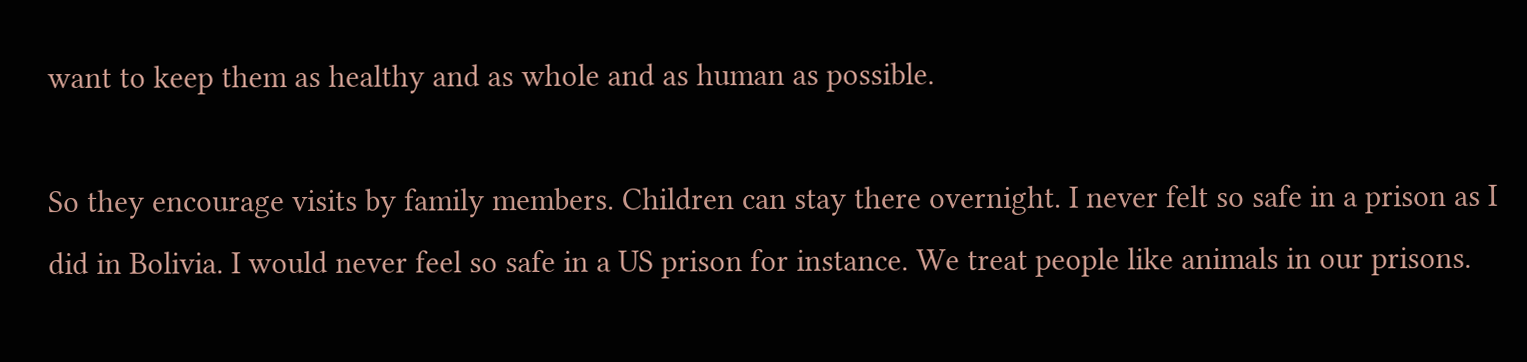want to keep them as healthy and as whole and as human as possible.

So they encourage visits by family members. Children can stay there overnight. I never felt so safe in a prison as I did in Bolivia. I would never feel so safe in a US prison for instance. We treat people like animals in our prisons.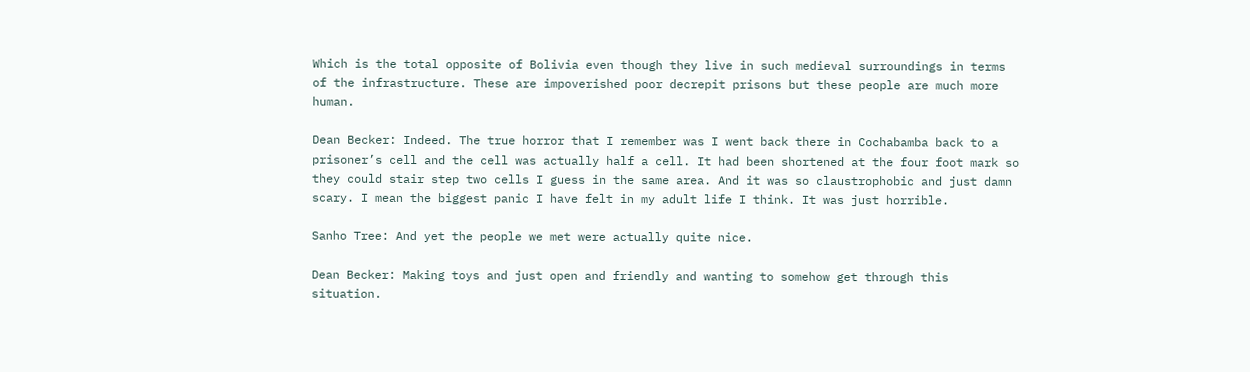Which is the total opposite of Bolivia even though they live in such medieval surroundings in terms of the infrastructure. These are impoverished poor decrepit prisons but these people are much more human.

Dean Becker: Indeed. The true horror that I remember was I went back there in Cochabamba back to a prisoner’s cell and the cell was actually half a cell. It had been shortened at the four foot mark so they could stair step two cells I guess in the same area. And it was so claustrophobic and just damn scary. I mean the biggest panic I have felt in my adult life I think. It was just horrible.

Sanho Tree: And yet the people we met were actually quite nice.

Dean Becker: Making toys and just open and friendly and wanting to somehow get through this situation.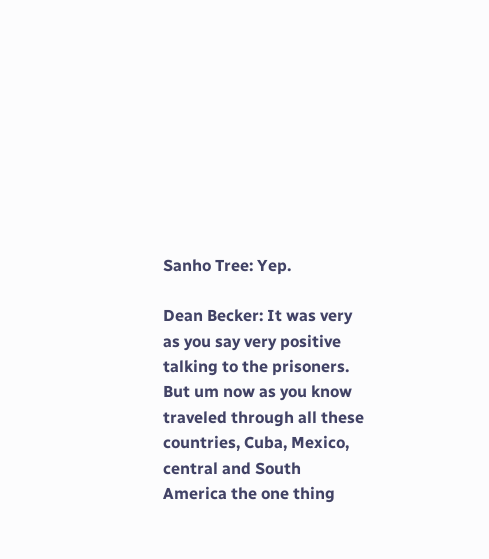Sanho Tree: Yep.

Dean Becker: It was very as you say very positive talking to the prisoners. But um now as you know traveled through all these countries, Cuba, Mexico, central and South America the one thing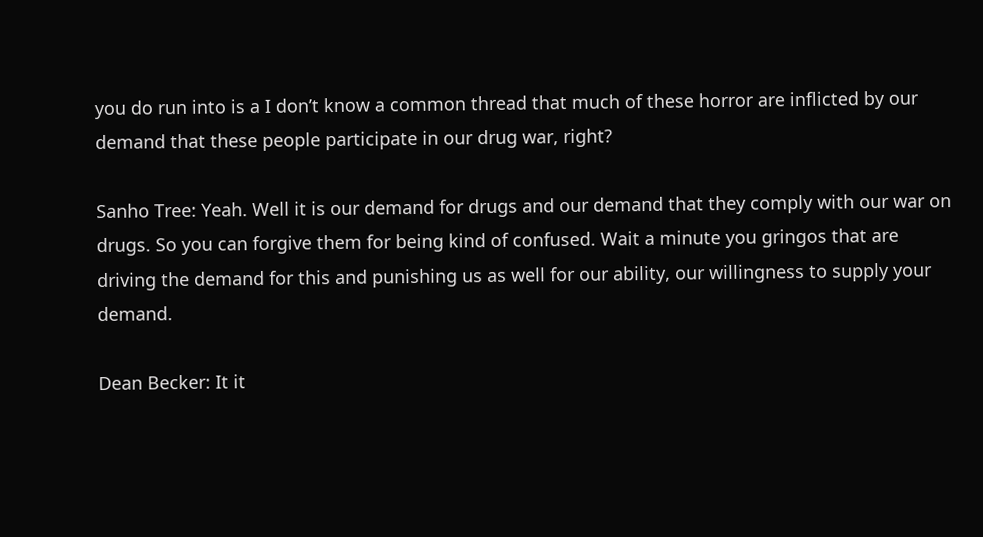you do run into is a I don’t know a common thread that much of these horror are inflicted by our demand that these people participate in our drug war, right?

Sanho Tree: Yeah. Well it is our demand for drugs and our demand that they comply with our war on drugs. So you can forgive them for being kind of confused. Wait a minute you gringos that are driving the demand for this and punishing us as well for our ability, our willingness to supply your demand.

Dean Becker: It it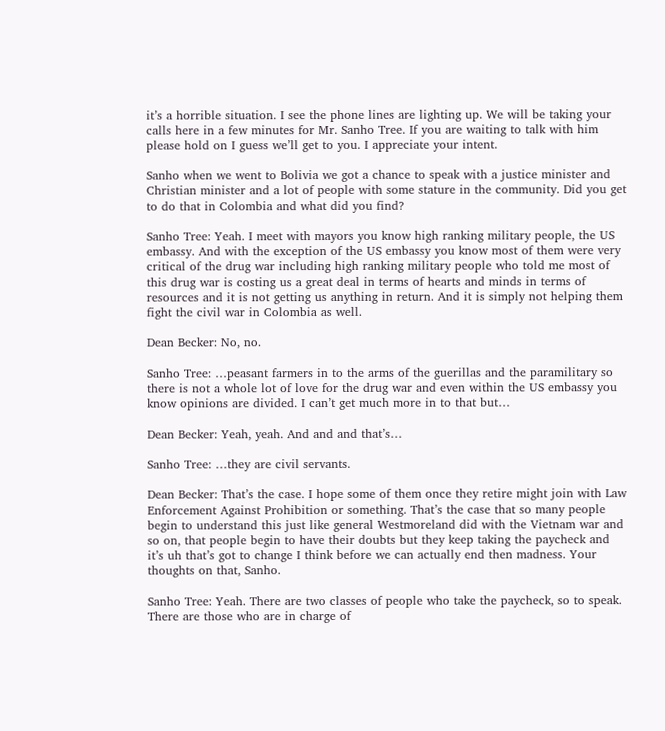it’s a horrible situation. I see the phone lines are lighting up. We will be taking your calls here in a few minutes for Mr. Sanho Tree. If you are waiting to talk with him please hold on I guess we’ll get to you. I appreciate your intent.

Sanho when we went to Bolivia we got a chance to speak with a justice minister and Christian minister and a lot of people with some stature in the community. Did you get to do that in Colombia and what did you find?

Sanho Tree: Yeah. I meet with mayors you know high ranking military people, the US embassy. And with the exception of the US embassy you know most of them were very critical of the drug war including high ranking military people who told me most of this drug war is costing us a great deal in terms of hearts and minds in terms of resources and it is not getting us anything in return. And it is simply not helping them fight the civil war in Colombia as well.

Dean Becker: No, no.

Sanho Tree: …peasant farmers in to the arms of the guerillas and the paramilitary so there is not a whole lot of love for the drug war and even within the US embassy you know opinions are divided. I can’t get much more in to that but…

Dean Becker: Yeah, yeah. And and and that’s…

Sanho Tree: …they are civil servants.

Dean Becker: That’s the case. I hope some of them once they retire might join with Law Enforcement Against Prohibition or something. That’s the case that so many people begin to understand this just like general Westmoreland did with the Vietnam war and so on, that people begin to have their doubts but they keep taking the paycheck and it’s uh that’s got to change I think before we can actually end then madness. Your thoughts on that, Sanho.

Sanho Tree: Yeah. There are two classes of people who take the paycheck, so to speak. There are those who are in charge of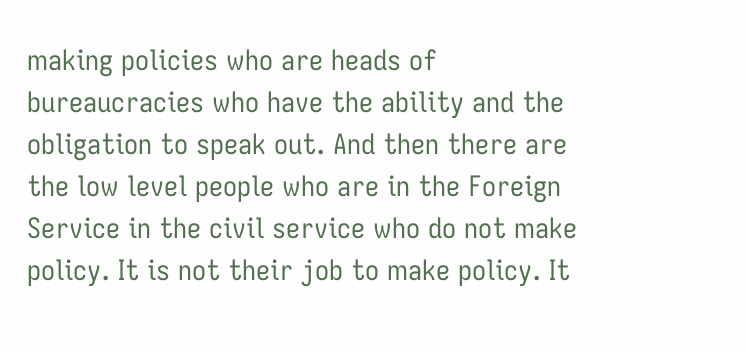making policies who are heads of bureaucracies who have the ability and the obligation to speak out. And then there are the low level people who are in the Foreign Service in the civil service who do not make policy. It is not their job to make policy. It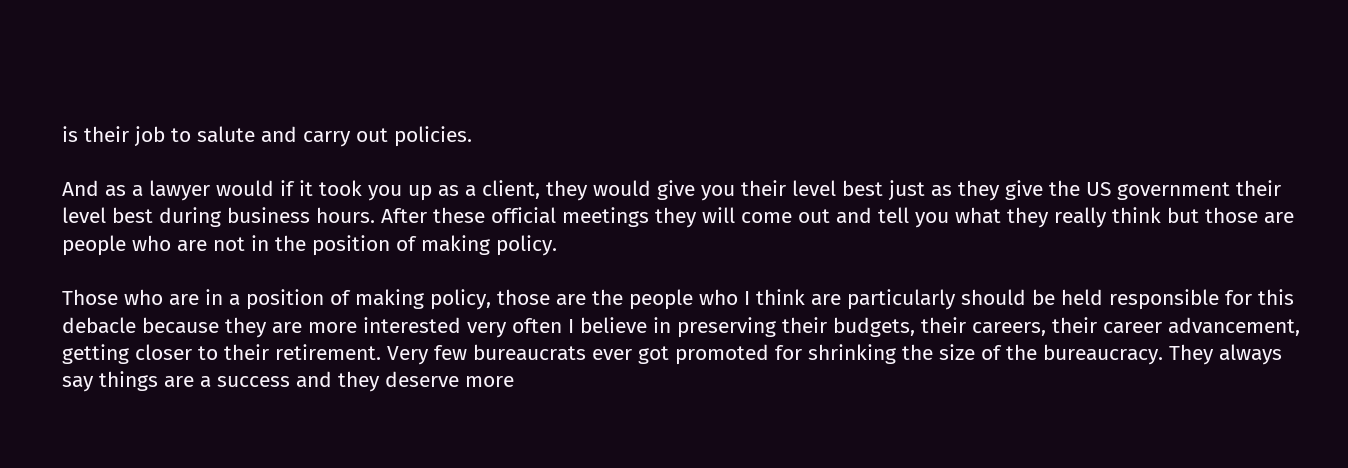is their job to salute and carry out policies.

And as a lawyer would if it took you up as a client, they would give you their level best just as they give the US government their level best during business hours. After these official meetings they will come out and tell you what they really think but those are people who are not in the position of making policy.

Those who are in a position of making policy, those are the people who I think are particularly should be held responsible for this debacle because they are more interested very often I believe in preserving their budgets, their careers, their career advancement, getting closer to their retirement. Very few bureaucrats ever got promoted for shrinking the size of the bureaucracy. They always say things are a success and they deserve more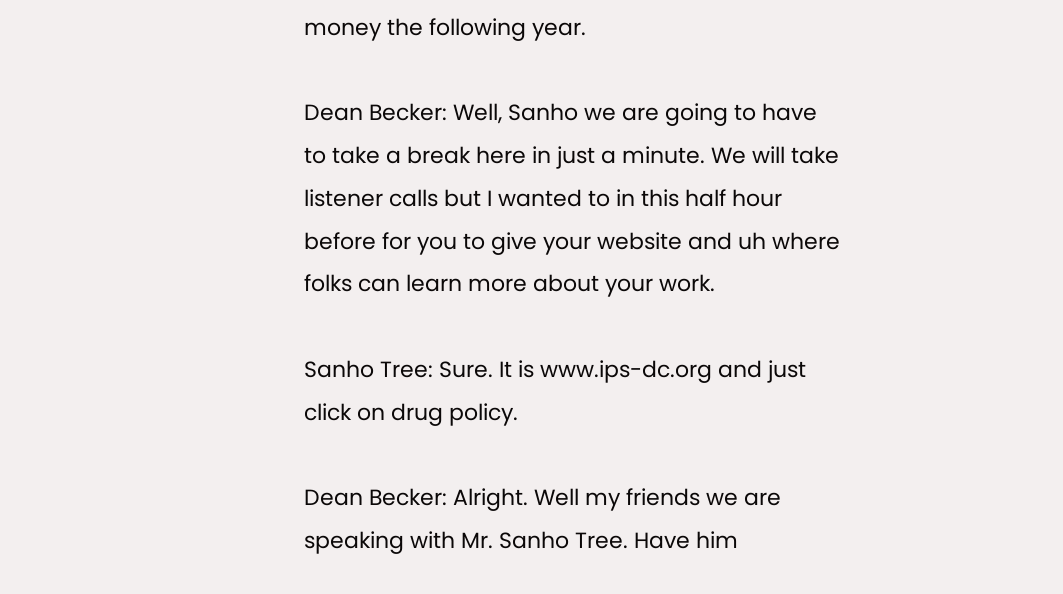money the following year.

Dean Becker: Well, Sanho we are going to have to take a break here in just a minute. We will take listener calls but I wanted to in this half hour before for you to give your website and uh where folks can learn more about your work.

Sanho Tree: Sure. It is www.ips-dc.org and just click on drug policy.

Dean Becker: Alright. Well my friends we are speaking with Mr. Sanho Tree. Have him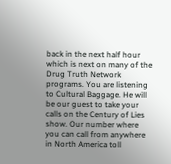back in the next half hour which is next on many of the Drug Truth Network programs. You are listening to Cultural Baggage. He will be our guest to take your calls on the Century of Lies show. Our number where you can call from anywhere in North America toll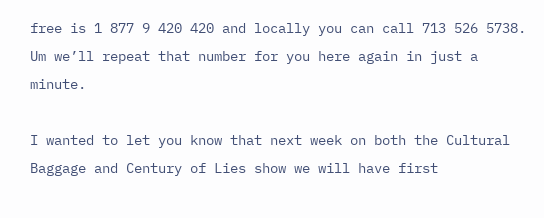free is 1 877 9 420 420 and locally you can call 713 526 5738. Um we’ll repeat that number for you here again in just a minute.

I wanted to let you know that next week on both the Cultural Baggage and Century of Lies show we will have first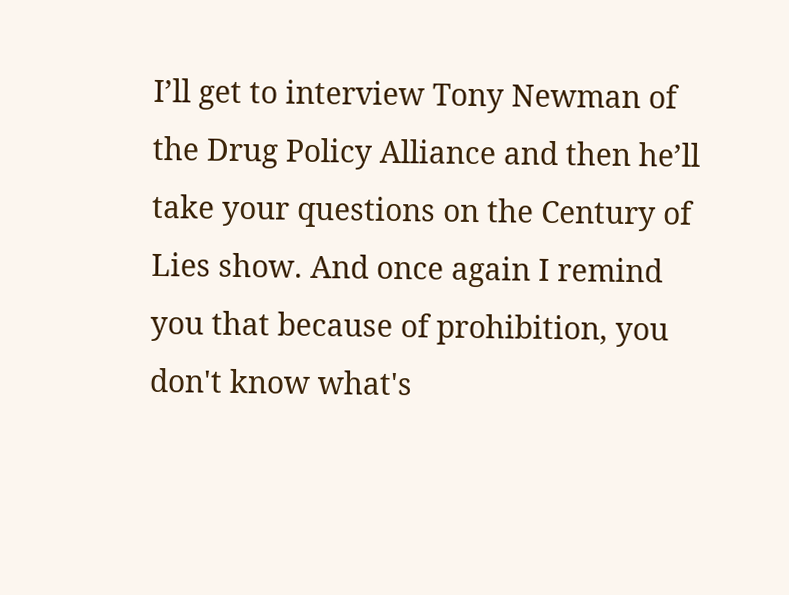I’ll get to interview Tony Newman of the Drug Policy Alliance and then he’ll take your questions on the Century of Lies show. And once again I remind you that because of prohibition, you don't know what's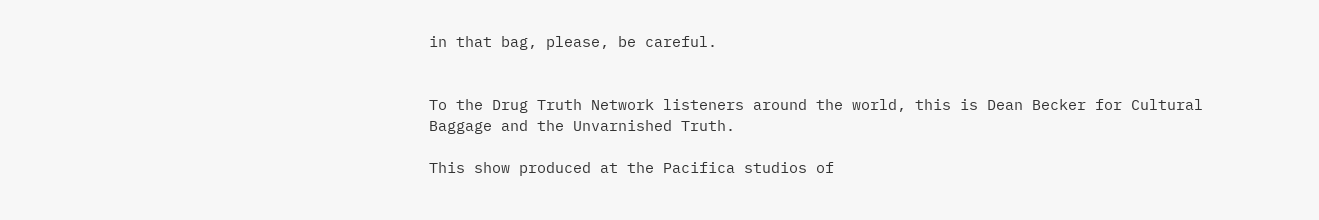in that bag, please, be careful.


To the Drug Truth Network listeners around the world, this is Dean Becker for Cultural Baggage and the Unvarnished Truth.

This show produced at the Pacifica studios of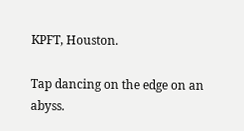KPFT, Houston.

Tap dancing on the edge on an abyss.